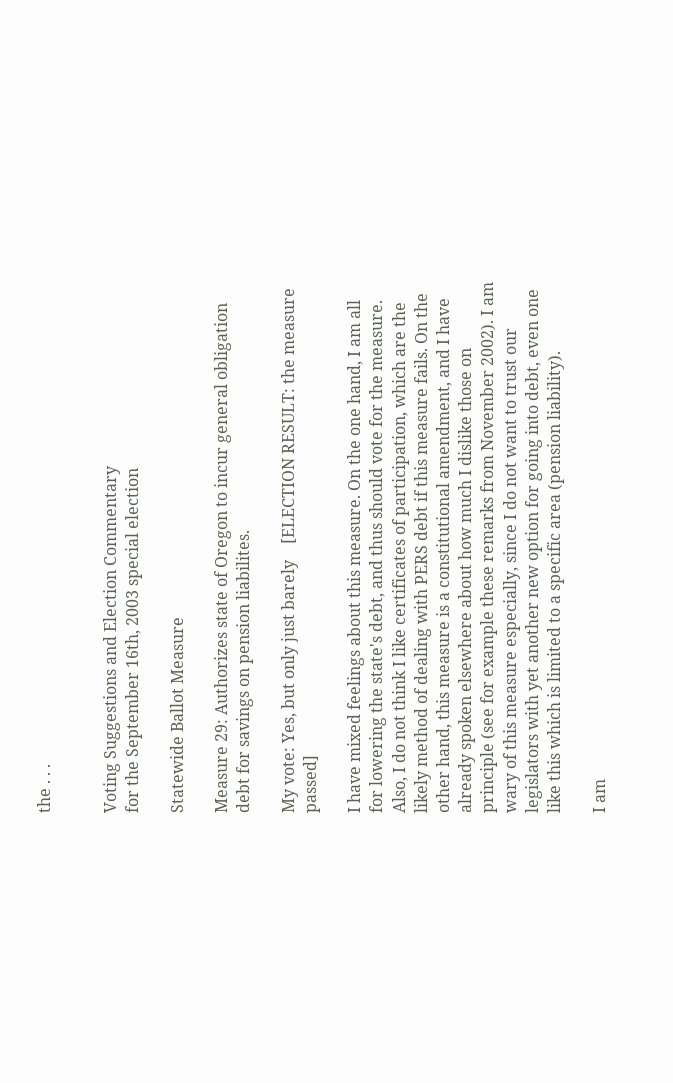the . . .


Voting Suggestions and Election Commentary
for the September 16th, 2003 special election

Statewide Ballot Measure

Measure 29: Authorizes state of Oregon to incur general obligation debt for savings on pension liabilites.

My vote: Yes, but only just barely    [ELECTION RESULT: the measure passed]

I have mixed feelings about this measure. On the one hand, I am all for lowering the state's debt, and thus should vote for the measure. Also, I do not think I like certificates of participation, which are the likely method of dealing with PERS debt if this measure fails. On the other hand, this measure is a constitutional amendment, and I have already spoken elsewhere about how much I dislike those on principle (see for example these remarks from November 2002). I am wary of this measure especially, since I do not want to trust our legislators with yet another new option for going into debt, even one like this which is limited to a specific area (pension liability).

I am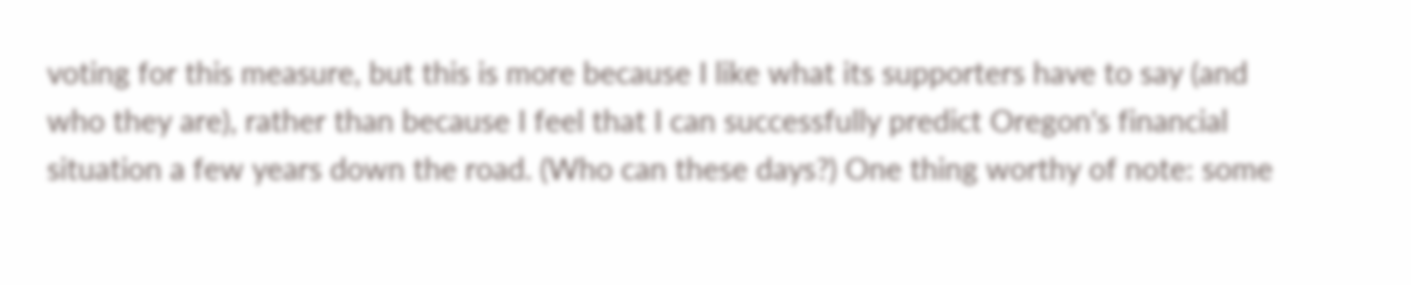voting for this measure, but this is more because I like what its supporters have to say (and who they are), rather than because I feel that I can successfully predict Oregon's financial situation a few years down the road. (Who can these days?) One thing worthy of note: some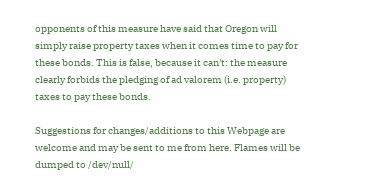opponents of this measure have said that Oregon will simply raise property taxes when it comes time to pay for these bonds. This is false, because it can't: the measure clearly forbids the pledging of ad valorem (i.e. property) taxes to pay these bonds.

Suggestions for changes/additions to this Webpage are welcome and may be sent to me from here. Flames will be dumped to /dev/null/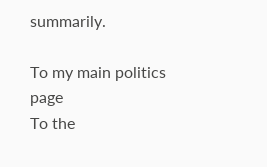summarily.

To my main politics page
To the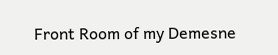Front Room of my Demesne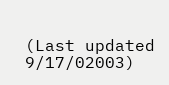(Last updated 9/17/02003)